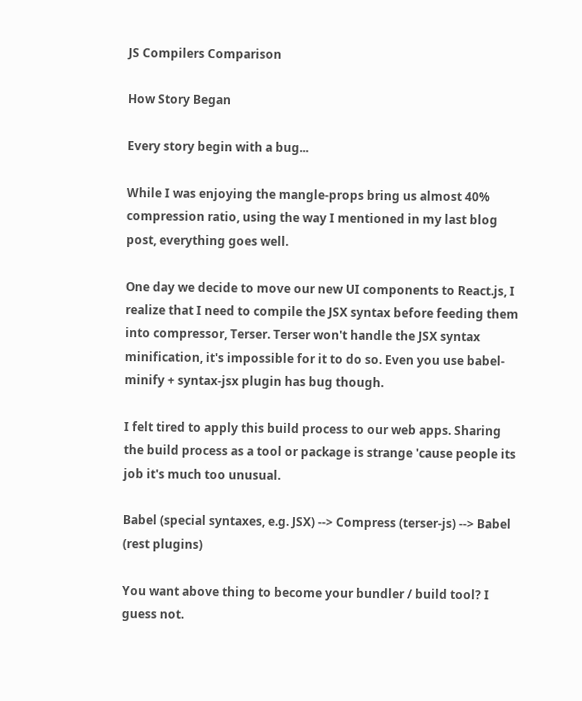JS Compilers Comparison

How Story Began

Every story begin with a bug...

While I was enjoying the mangle-props bring us almost 40% compression ratio, using the way I mentioned in my last blog post, everything goes well.

One day we decide to move our new UI components to React.js, I realize that I need to compile the JSX syntax before feeding them into compressor, Terser. Terser won't handle the JSX syntax minification, it's impossible for it to do so. Even you use babel-minify + syntax-jsx plugin has bug though.

I felt tired to apply this build process to our web apps. Sharing the build process as a tool or package is strange 'cause people its job it's much too unusual.

Babel (special syntaxes, e.g. JSX) --> Compress (terser-js) --> Babel (rest plugins)

You want above thing to become your bundler / build tool? I guess not.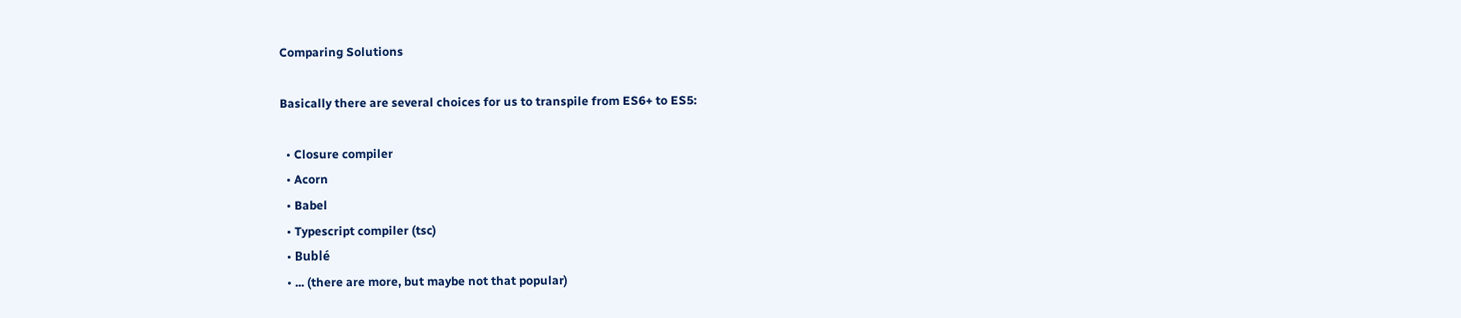Comparing Solutions

Basically there are several choices for us to transpile from ES6+ to ES5:

  • Closure compiler
  • Acorn
  • Babel
  • Typescript compiler (tsc)
  • Bublé
  • ... (there are more, but maybe not that popular)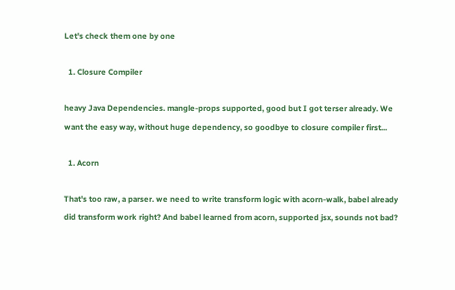Let's check them one by one

  1. Closure Compiler

heavy Java Dependencies. mangle-props supported, good but I got terser already. We want the easy way, without huge dependency, so goodbye to closure compiler first...

  1. Acorn

That's too raw, a parser. we need to write transform logic with acorn-walk, babel already did transform work right? And babel learned from acorn, supported jsx, sounds not bad?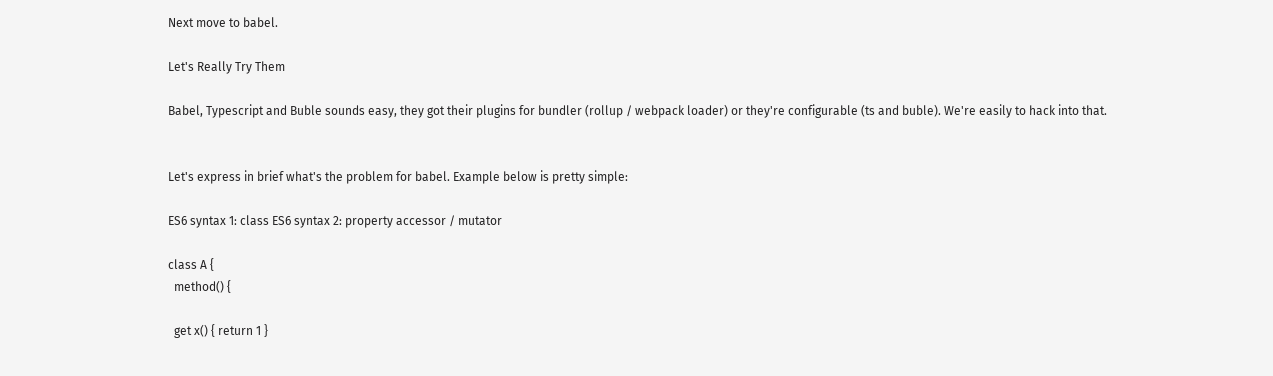Next move to babel.

Let's Really Try Them

Babel, Typescript and Buble sounds easy, they got their plugins for bundler (rollup / webpack loader) or they're configurable (ts and buble). We're easily to hack into that.


Let's express in brief what's the problem for babel. Example below is pretty simple:

ES6 syntax 1: class ES6 syntax 2: property accessor / mutator

class A {
  method() {

  get x() { return 1 }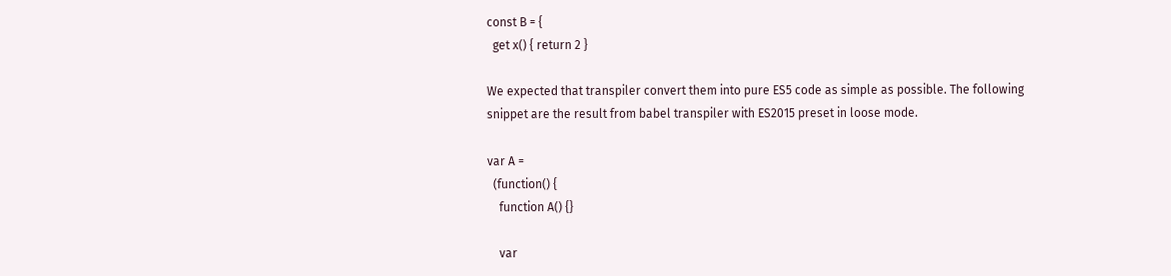const B = {
  get x() { return 2 }

We expected that transpiler convert them into pure ES5 code as simple as possible. The following snippet are the result from babel transpiler with ES2015 preset in loose mode.

var A =
  (function() {
    function A() {}

    var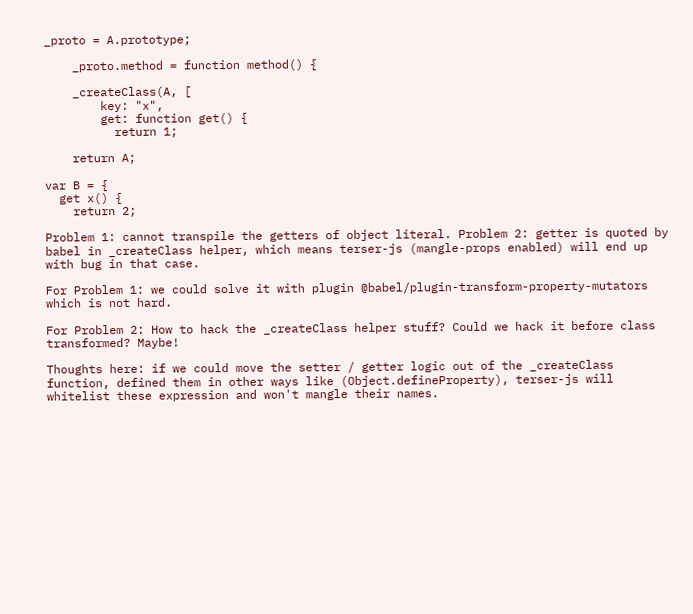_proto = A.prototype;

    _proto.method = function method() {

    _createClass(A, [
        key: "x",
        get: function get() {
          return 1;

    return A;

var B = {
  get x() {
    return 2;

Problem 1: cannot transpile the getters of object literal. Problem 2: getter is quoted by babel in _createClass helper, which means terser-js (mangle-props enabled) will end up with bug in that case.

For Problem 1: we could solve it with plugin @babel/plugin-transform-property-mutators which is not hard.

For Problem 2: How to hack the _createClass helper stuff? Could we hack it before class transformed? Maybe!

Thoughts here: if we could move the setter / getter logic out of the _createClass function, defined them in other ways like (Object.defineProperty), terser-js will whitelist these expression and won't mangle their names.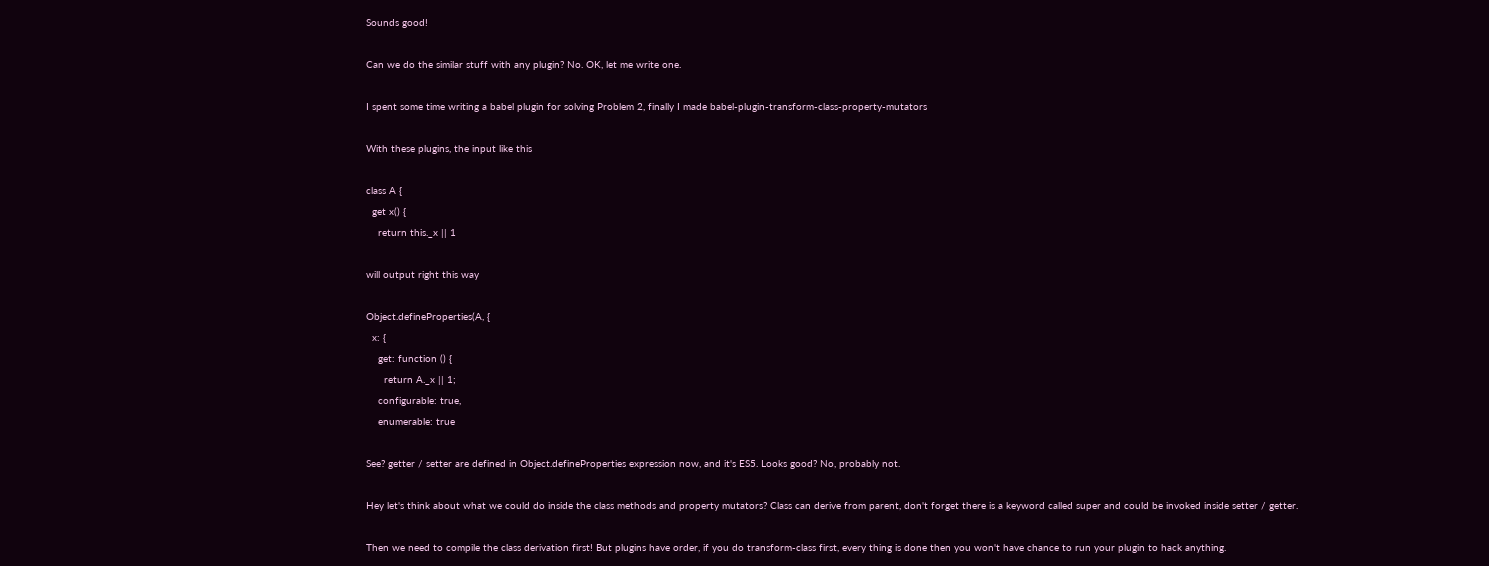Sounds good!

Can we do the similar stuff with any plugin? No. OK, let me write one.

I spent some time writing a babel plugin for solving Problem 2, finally I made babel-plugin-transform-class-property-mutators

With these plugins, the input like this

class A {
  get x() {
    return this._x || 1

will output right this way

Object.defineProperties(A, {
  x: {
    get: function () {
      return A._x || 1;
    configurable: true,
    enumerable: true

See? getter / setter are defined in Object.defineProperties expression now, and it's ES5. Looks good? No, probably not.

Hey let's think about what we could do inside the class methods and property mutators? Class can derive from parent, don't forget there is a keyword called super and could be invoked inside setter / getter.

Then we need to compile the class derivation first! But plugins have order, if you do transform-class first, every thing is done then you won't have chance to run your plugin to hack anything.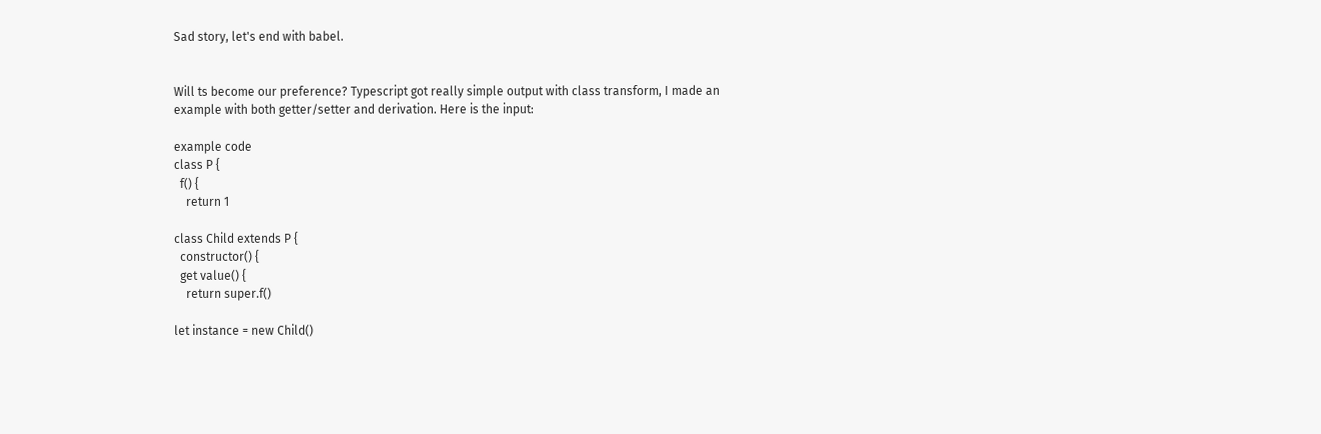Sad story, let's end with babel.


Will ts become our preference? Typescript got really simple output with class transform, I made an example with both getter/setter and derivation. Here is the input:

example code
class P {
  f() {
    return 1

class Child extends P {
  constructor() {
  get value() {
    return super.f()

let instance = new Child()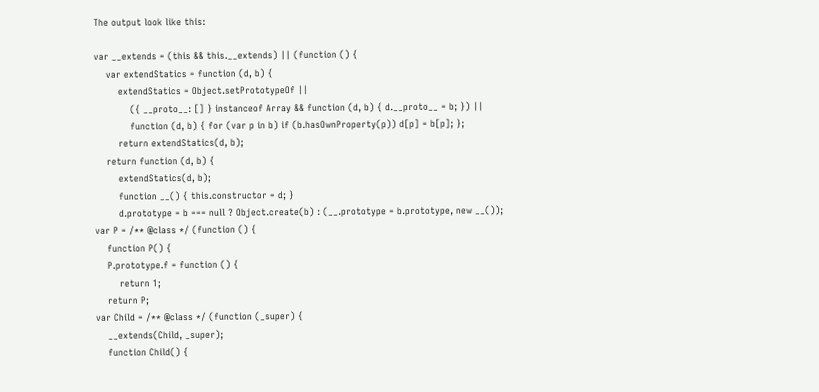The output look like this:

var __extends = (this && this.__extends) || (function () {
    var extendStatics = function (d, b) {
        extendStatics = Object.setPrototypeOf ||
            ({ __proto__: [] } instanceof Array && function (d, b) { d.__proto__ = b; }) ||
            function (d, b) { for (var p in b) if (b.hasOwnProperty(p)) d[p] = b[p]; };
        return extendStatics(d, b);
    return function (d, b) {
        extendStatics(d, b);
        function __() { this.constructor = d; }
        d.prototype = b === null ? Object.create(b) : (__.prototype = b.prototype, new __());
var P = /** @class */ (function () {
    function P() {
    P.prototype.f = function () {
        return 1;
    return P;
var Child = /** @class */ (function (_super) {
    __extends(Child, _super);
    function Child() {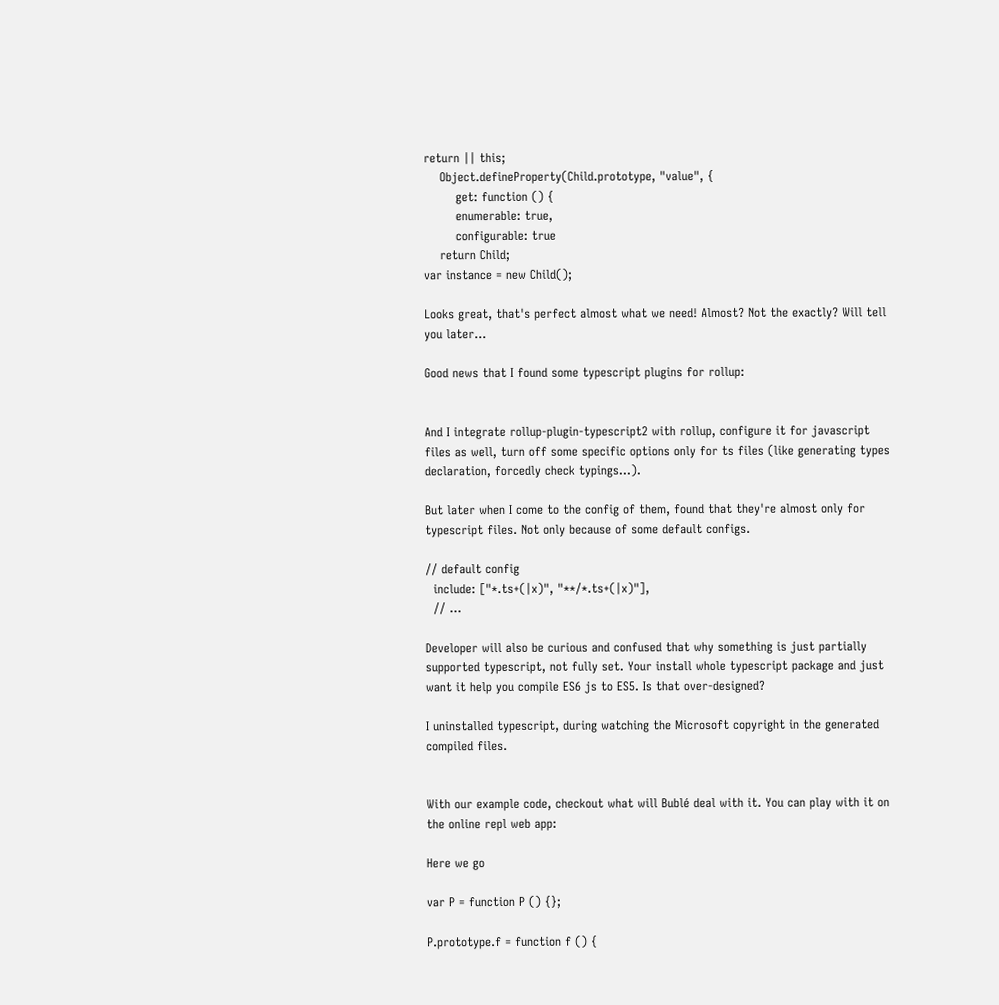return || this;
    Object.defineProperty(Child.prototype, "value", {
        get: function () {
        enumerable: true,
        configurable: true
    return Child;
var instance = new Child();

Looks great, that's perfect almost what we need! Almost? Not the exactly? Will tell you later...

Good news that I found some typescript plugins for rollup:


And I integrate rollup-plugin-typescript2 with rollup, configure it for javascript files as well, turn off some specific options only for ts files (like generating types declaration, forcedly check typings...).

But later when I come to the config of them, found that they're almost only for typescript files. Not only because of some default configs.

// default config
  include: ["*.ts+(|x)", "**/*.ts+(|x)"],
  // ...

Developer will also be curious and confused that why something is just partially supported typescript, not fully set. Your install whole typescript package and just want it help you compile ES6 js to ES5. Is that over-designed?

I uninstalled typescript, during watching the Microsoft copyright in the generated compiled files.


With our example code, checkout what will Bublé deal with it. You can play with it on the online repl web app:

Here we go

var P = function P () {};

P.prototype.f = function f () {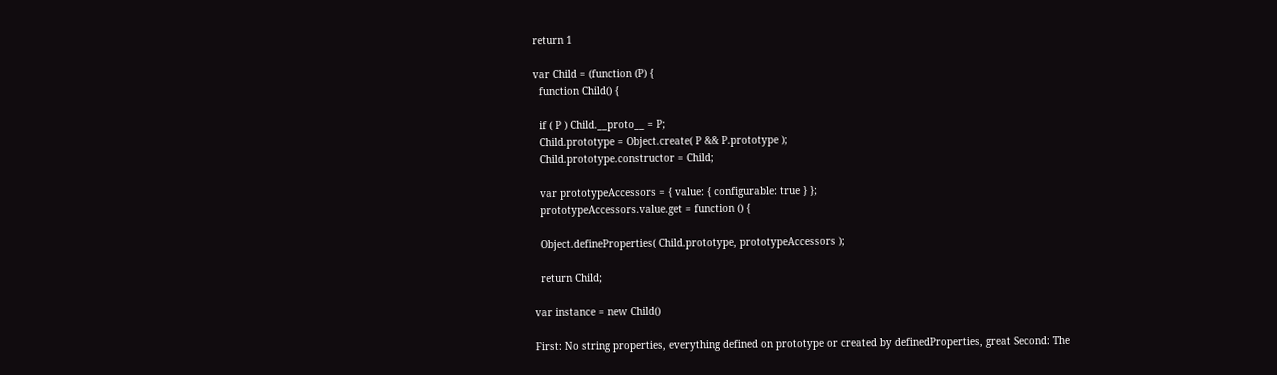return 1

var Child = (function (P) {
  function Child() {

  if ( P ) Child.__proto__ = P;
  Child.prototype = Object.create( P && P.prototype );
  Child.prototype.constructor = Child;

  var prototypeAccessors = { value: { configurable: true } };
  prototypeAccessors.value.get = function () {

  Object.defineProperties( Child.prototype, prototypeAccessors );

  return Child;

var instance = new Child()

First: No string properties, everything defined on prototype or created by definedProperties, great Second: The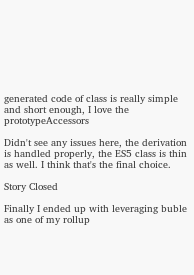generated code of class is really simple and short enough, I love the prototypeAccessors

Didn't see any issues here, the derivation is handled properly, the ES5 class is thin as well. I think that's the final choice.

Story Closed

Finally I ended up with leveraging buble as one of my rollup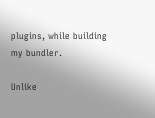plugins, while building my bundler.

Unlike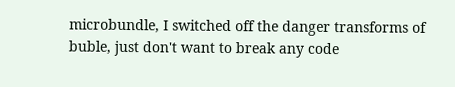microbundle, I switched off the danger transforms of buble, just don't want to break any code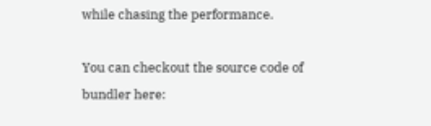while chasing the performance.

You can checkout the source code of bundler here: